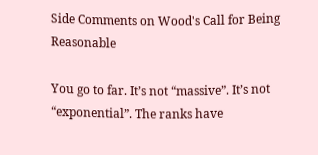Side Comments on Wood's Call for Being Reasonable

You go to far. It’s not “massive”. It’s not “exponential”. The ranks have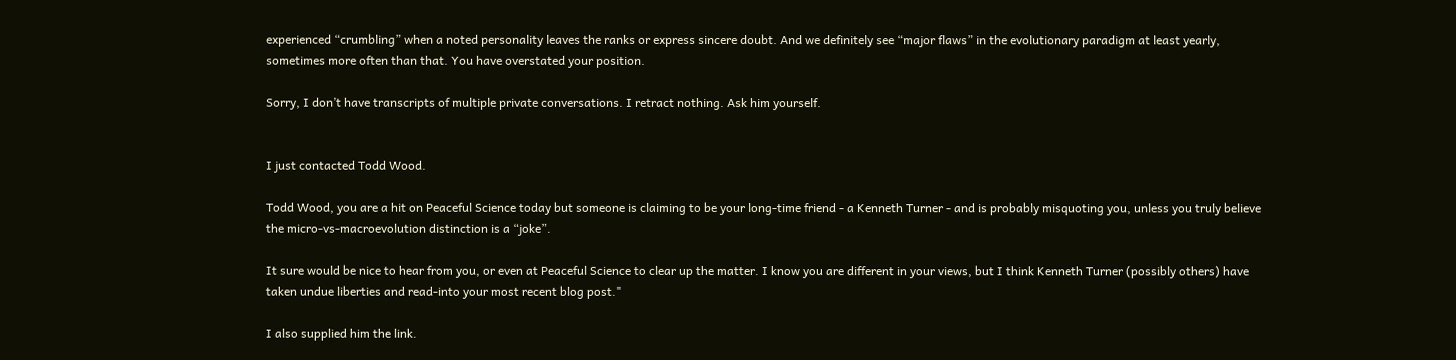experienced “crumbling” when a noted personality leaves the ranks or express sincere doubt. And we definitely see “major flaws” in the evolutionary paradigm at least yearly, sometimes more often than that. You have overstated your position.

Sorry, I don’t have transcripts of multiple private conversations. I retract nothing. Ask him yourself.


I just contacted Todd Wood.

Todd Wood, you are a hit on Peaceful Science today but someone is claiming to be your long-time friend - a Kenneth Turner - and is probably misquoting you, unless you truly believe the micro-vs-macroevolution distinction is a “joke”.

It sure would be nice to hear from you, or even at Peaceful Science to clear up the matter. I know you are different in your views, but I think Kenneth Turner (possibly others) have taken undue liberties and read-into your most recent blog post."

I also supplied him the link.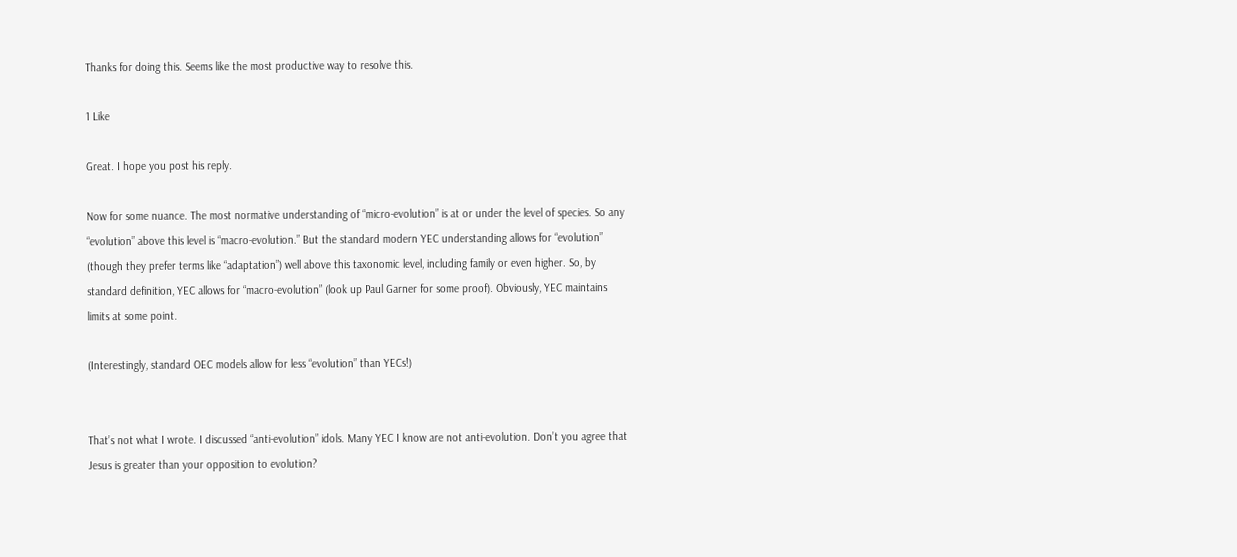Thanks for doing this. Seems like the most productive way to resolve this.

1 Like

Great. I hope you post his reply.

Now for some nuance. The most normative understanding of “micro-evolution” is at or under the level of species. So any “evolution” above this level is “macro-evolution.” But the standard modern YEC understanding allows for “evolution” (though they prefer terms like “adaptation”) well above this taxonomic level, including family or even higher. So, by standard definition, YEC allows for “macro-evolution” (look up Paul Garner for some proof). Obviously, YEC maintains limits at some point.

(Interestingly, standard OEC models allow for less “evolution” than YECs!)


That’s not what I wrote. I discussed “anti-evolution” idols. Many YEC I know are not anti-evolution. Don’t you agree that Jesus is greater than your opposition to evolution?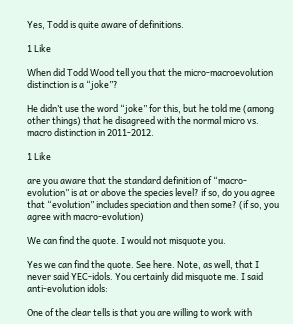Yes, Todd is quite aware of definitions.

1 Like

When did Todd Wood tell you that the micro-macroevolution distinction is a “joke”?

He didn’t use the word “joke” for this, but he told me (among other things) that he disagreed with the normal micro vs. macro distinction in 2011-2012.

1 Like

are you aware that the standard definition of “macro-evolution” is at or above the species level? if so, do you agree that “evolution” includes speciation and then some? (if so, you agree with macro-evolution)

We can find the quote. I would not misquote you.

Yes we can find the quote. See here. Note, as well, that I never said YEC-idols. You certainly did misquote me. I said anti-evolution idols:

One of the clear tells is that you are willing to work with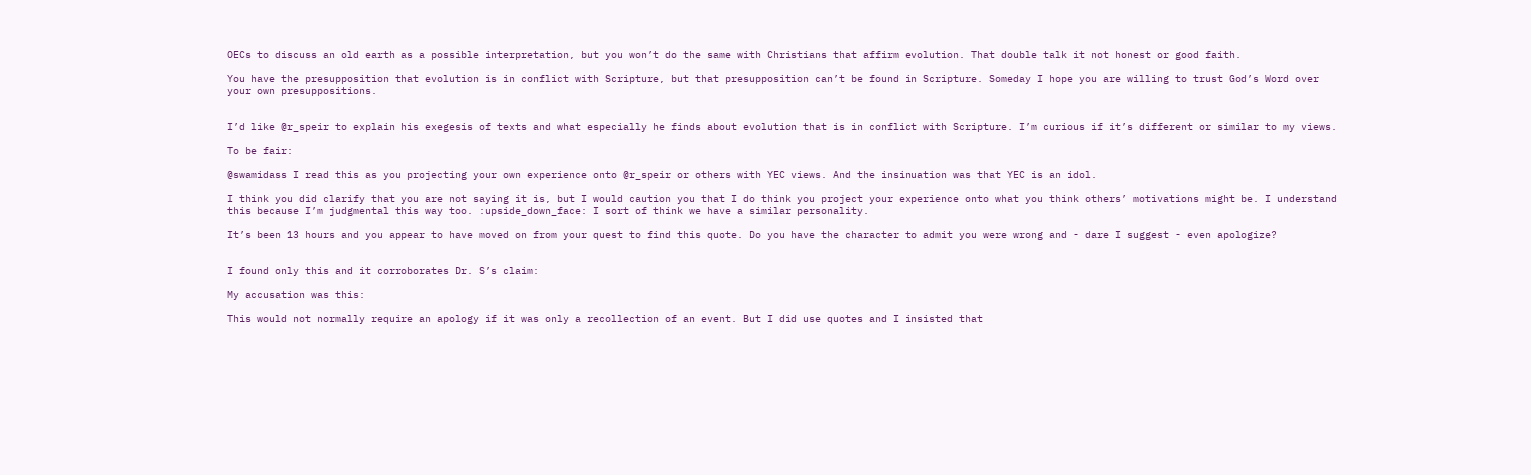OECs to discuss an old earth as a possible interpretation, but you won’t do the same with Christians that affirm evolution. That double talk it not honest or good faith.

You have the presupposition that evolution is in conflict with Scripture, but that presupposition can’t be found in Scripture. Someday I hope you are willing to trust God’s Word over your own presuppositions.


I’d like @r_speir to explain his exegesis of texts and what especially he finds about evolution that is in conflict with Scripture. I’m curious if it’s different or similar to my views.

To be fair:

@swamidass I read this as you projecting your own experience onto @r_speir or others with YEC views. And the insinuation was that YEC is an idol.

I think you did clarify that you are not saying it is, but I would caution you that I do think you project your experience onto what you think others’ motivations might be. I understand this because I’m judgmental this way too. :upside_down_face: I sort of think we have a similar personality.

It’s been 13 hours and you appear to have moved on from your quest to find this quote. Do you have the character to admit you were wrong and - dare I suggest - even apologize?


I found only this and it corroborates Dr. S’s claim:

My accusation was this:

This would not normally require an apology if it was only a recollection of an event. But I did use quotes and I insisted that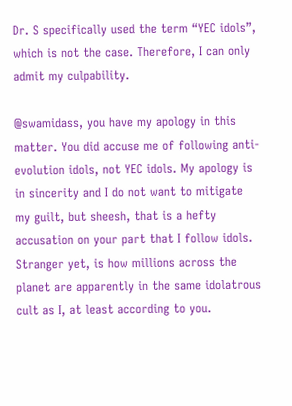Dr. S specifically used the term “YEC idols”, which is not the case. Therefore, I can only admit my culpability.

@swamidass, you have my apology in this matter. You did accuse me of following anti-evolution idols, not YEC idols. My apology is in sincerity and I do not want to mitigate my guilt, but sheesh, that is a hefty accusation on your part that I follow idols. Stranger yet, is how millions across the planet are apparently in the same idolatrous cult as I, at least according to you.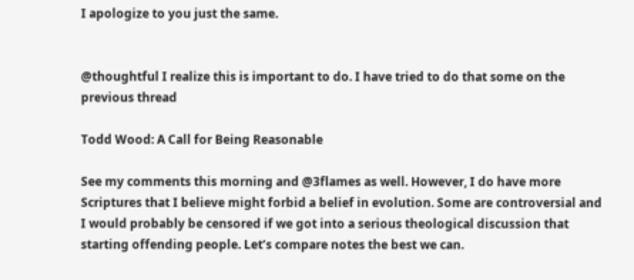I apologize to you just the same.


@thoughtful I realize this is important to do. I have tried to do that some on the previous thread

Todd Wood: A Call for Being Reasonable

See my comments this morning and @3flames as well. However, I do have more Scriptures that I believe might forbid a belief in evolution. Some are controversial and I would probably be censored if we got into a serious theological discussion that starting offending people. Let’s compare notes the best we can.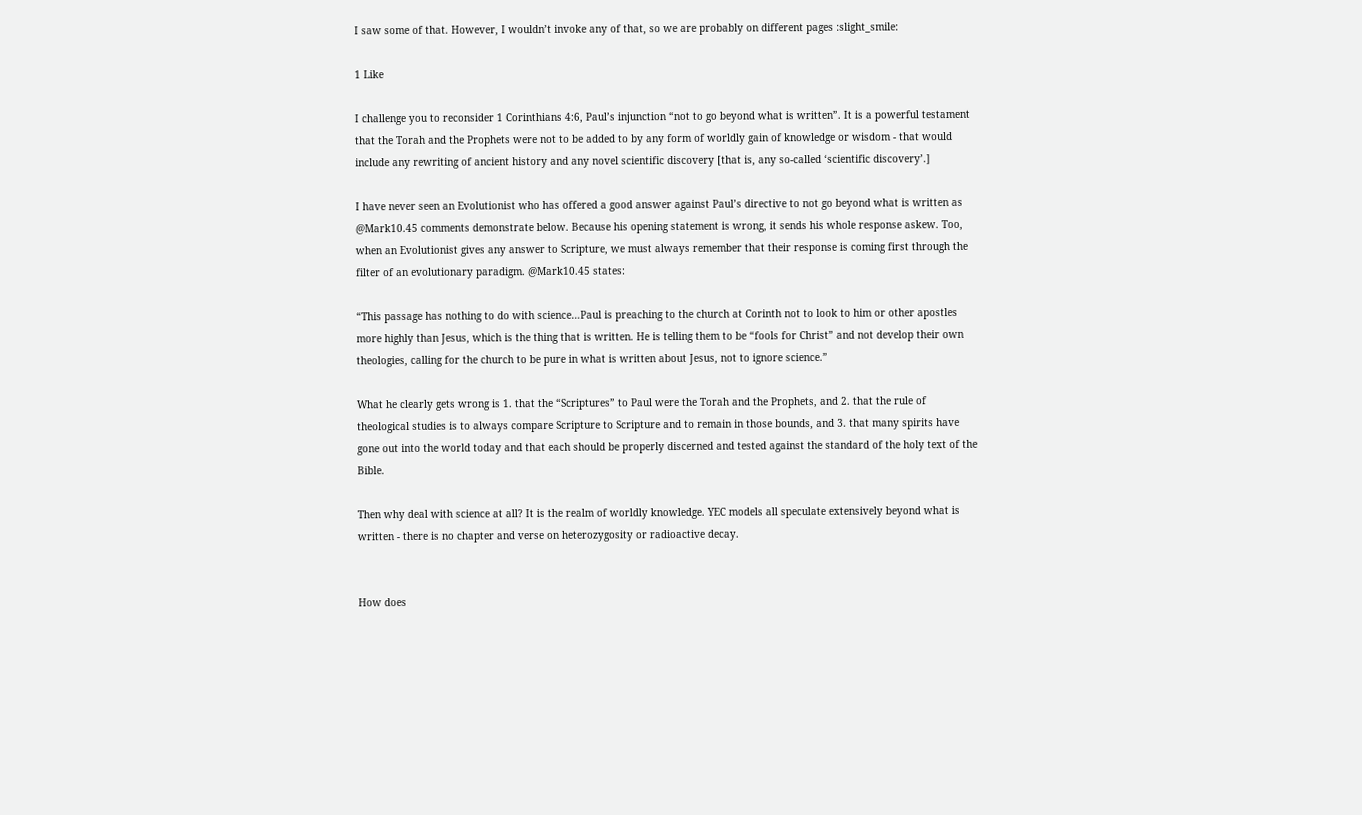I saw some of that. However, I wouldn’t invoke any of that, so we are probably on different pages :slight_smile:

1 Like

I challenge you to reconsider 1 Corinthians 4:6, Paul’s injunction “not to go beyond what is written”. It is a powerful testament that the Torah and the Prophets were not to be added to by any form of worldly gain of knowledge or wisdom - that would include any rewriting of ancient history and any novel scientific discovery [that is, any so-called ‘scientific discovery’.]

I have never seen an Evolutionist who has offered a good answer against Paul’s directive to not go beyond what is written as @Mark10.45 comments demonstrate below. Because his opening statement is wrong, it sends his whole response askew. Too, when an Evolutionist gives any answer to Scripture, we must always remember that their response is coming first through the filter of an evolutionary paradigm. @Mark10.45 states:

“This passage has nothing to do with science…Paul is preaching to the church at Corinth not to look to him or other apostles more highly than Jesus, which is the thing that is written. He is telling them to be “fools for Christ” and not develop their own theologies, calling for the church to be pure in what is written about Jesus, not to ignore science.”

What he clearly gets wrong is 1. that the “Scriptures” to Paul were the Torah and the Prophets, and 2. that the rule of theological studies is to always compare Scripture to Scripture and to remain in those bounds, and 3. that many spirits have gone out into the world today and that each should be properly discerned and tested against the standard of the holy text of the Bible.

Then why deal with science at all? It is the realm of worldly knowledge. YEC models all speculate extensively beyond what is written - there is no chapter and verse on heterozygosity or radioactive decay.


How does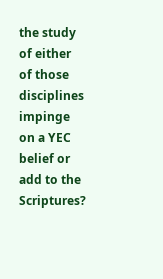the study of either of those disciplines impinge on a YEC belief or add to the Scriptures?